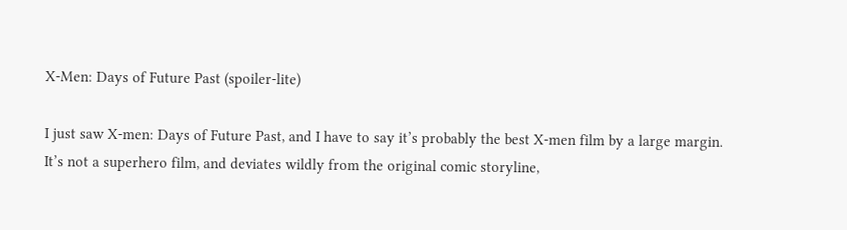X-Men: Days of Future Past (spoiler-lite)

I just saw X-men: Days of Future Past, and I have to say it’s probably the best X-men film by a large margin. It’s not a superhero film, and deviates wildly from the original comic storyline,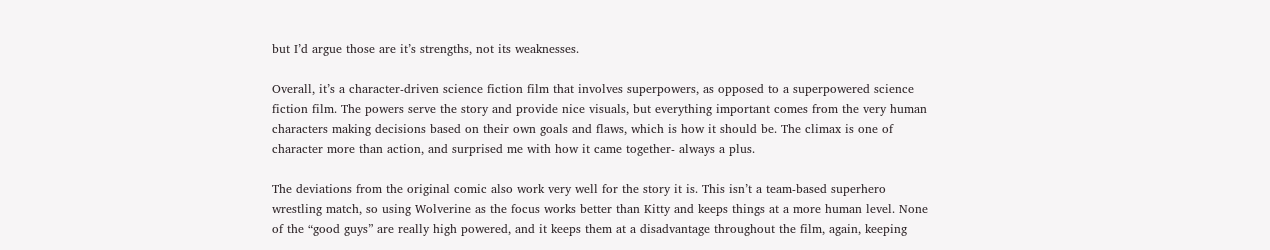but I’d argue those are it’s strengths, not its weaknesses.

Overall, it’s a character-driven science fiction film that involves superpowers, as opposed to a superpowered science fiction film. The powers serve the story and provide nice visuals, but everything important comes from the very human characters making decisions based on their own goals and flaws, which is how it should be. The climax is one of character more than action, and surprised me with how it came together- always a plus.

The deviations from the original comic also work very well for the story it is. This isn’t a team-based superhero wrestling match, so using Wolverine as the focus works better than Kitty and keeps things at a more human level. None of the “good guys” are really high powered, and it keeps them at a disadvantage throughout the film, again, keeping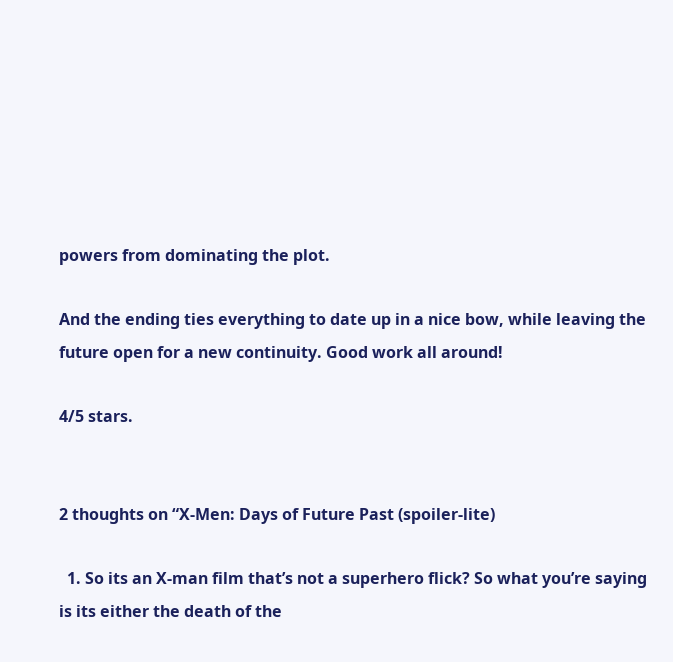powers from dominating the plot.

And the ending ties everything to date up in a nice bow, while leaving the future open for a new continuity. Good work all around!

4/5 stars.


2 thoughts on “X-Men: Days of Future Past (spoiler-lite)

  1. So its an X-man film that’s not a superhero flick? So what you’re saying is its either the death of the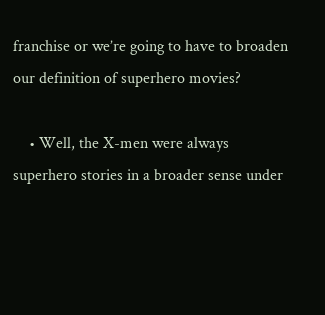franchise or we’re going to have to broaden our definition of superhero movies?

    • Well, the X-men were always superhero stories in a broader sense under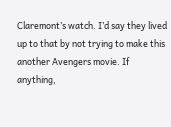Claremont’s watch. I’d say they lived up to that by not trying to make this another Avengers movie. If anything,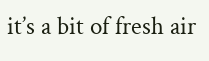it’s a bit of fresh air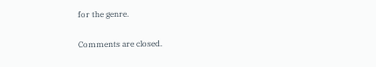for the genre.

Comments are closed.